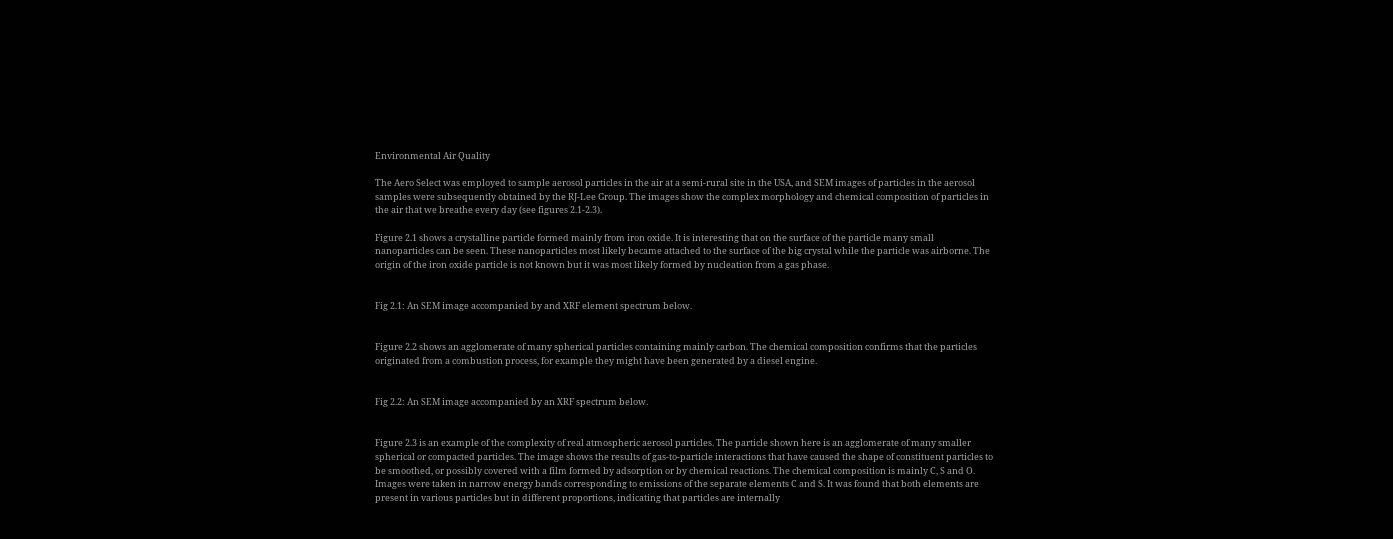Environmental Air Quality

The Aero Select was employed to sample aerosol particles in the air at a semi-rural site in the USA, and SEM images of particles in the aerosol samples were subsequently obtained by the RJ-Lee Group. The images show the complex morphology and chemical composition of particles in the air that we breathe every day (see figures 2.1-2.3).

Figure 2.1 shows a crystalline particle formed mainly from iron oxide. It is interesting that on the surface of the particle many small nanoparticles can be seen. These nanoparticles most likely became attached to the surface of the big crystal while the particle was airborne. The origin of the iron oxide particle is not known but it was most likely formed by nucleation from a gas phase.


Fig 2.1: An SEM image accompanied by and XRF element spectrum below.


Figure 2.2 shows an agglomerate of many spherical particles containing mainly carbon. The chemical composition confirms that the particles originated from a combustion process, for example they might have been generated by a diesel engine.


Fig 2.2: An SEM image accompanied by an XRF spectrum below.


Figure 2.3 is an example of the complexity of real atmospheric aerosol particles. The particle shown here is an agglomerate of many smaller spherical or compacted particles. The image shows the results of gas-to-particle interactions that have caused the shape of constituent particles to be smoothed, or possibly covered with a film formed by adsorption or by chemical reactions. The chemical composition is mainly C, S and O. Images were taken in narrow energy bands corresponding to emissions of the separate elements C and S. It was found that both elements are present in various particles but in different proportions, indicating that particles are internally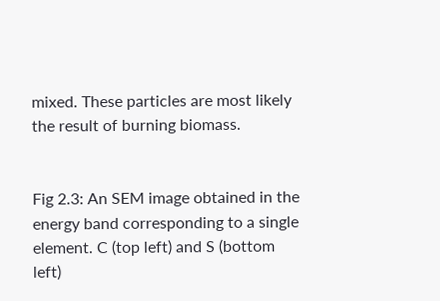mixed. These particles are most likely the result of burning biomass.


Fig 2.3: An SEM image obtained in the energy band corresponding to a single element. C (top left) and S (bottom left)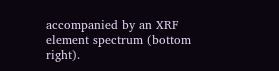accompanied by an XRF element spectrum (bottom right).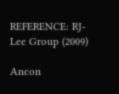REFERENCE: RJ-Lee Group (2009)

Ancon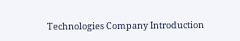Technologies Company Introduction